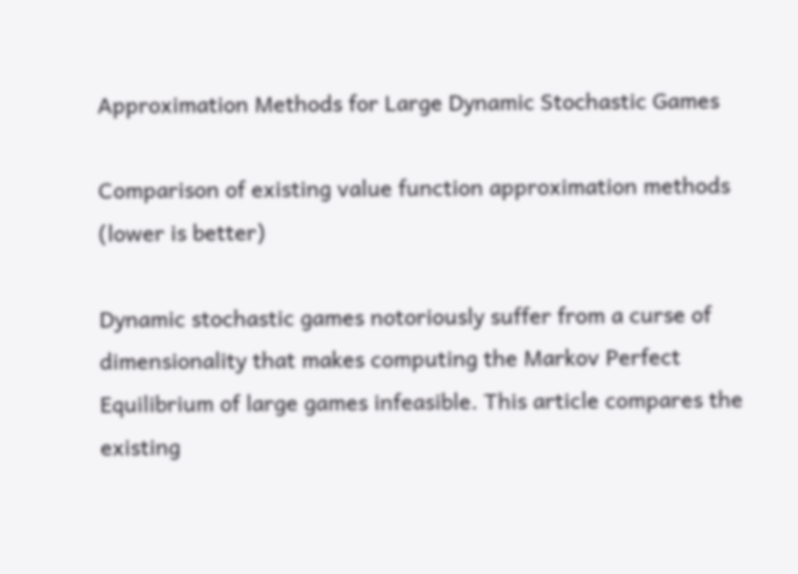Approximation Methods for Large Dynamic Stochastic Games

Comparison of existing value function approximation methods (lower is better)

Dynamic stochastic games notoriously suffer from a curse of dimensionality that makes computing the Markov Perfect Equilibrium of large games infeasible. This article compares the existing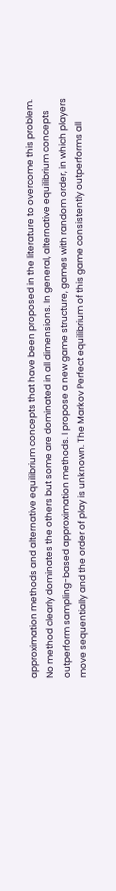approximation methods and alternative equilibrium concepts that have been proposed in the literature to overcome this problem. No method clearly dominates the others but some are dominated in all dimensions. In general, alternative equilibrium concepts outperform sampling-based approximation methods. I propose a new game structure, games with random order, in which players move sequentially and the order of play is unknown. The Markov Perfect equilibrium of this game consistently outperforms all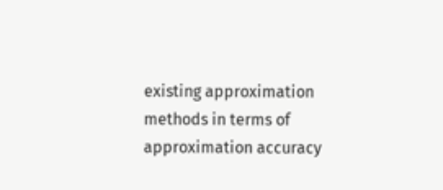existing approximation methods in terms of approximation accuracy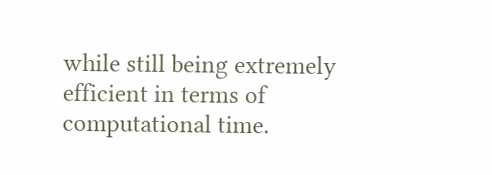while still being extremely efficient in terms of computational time.